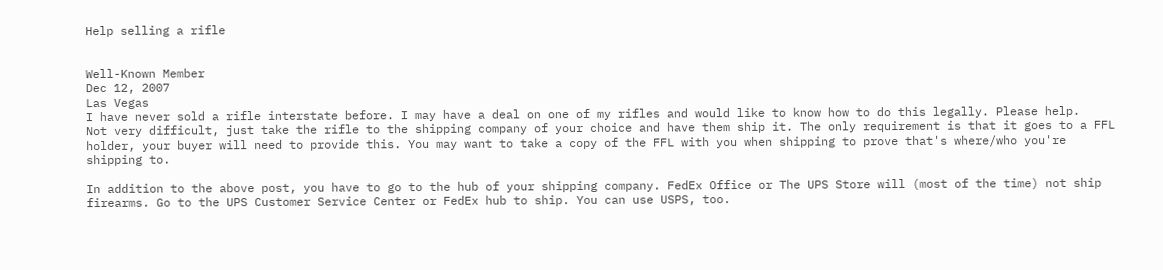Help selling a rifle


Well-Known Member
Dec 12, 2007
Las Vegas
I have never sold a rifle interstate before. I may have a deal on one of my rifles and would like to know how to do this legally. Please help.
Not very difficult, just take the rifle to the shipping company of your choice and have them ship it. The only requirement is that it goes to a FFL holder, your buyer will need to provide this. You may want to take a copy of the FFL with you when shipping to prove that's where/who you're shipping to.

In addition to the above post, you have to go to the hub of your shipping company. FedEx Office or The UPS Store will (most of the time) not ship firearms. Go to the UPS Customer Service Center or FedEx hub to ship. You can use USPS, too.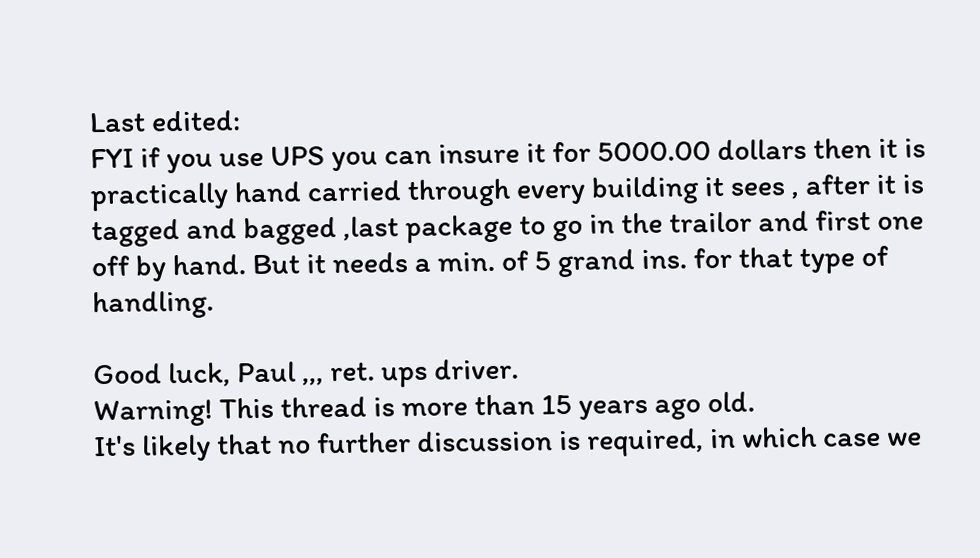Last edited:
FYI if you use UPS you can insure it for 5000.00 dollars then it is practically hand carried through every building it sees , after it is tagged and bagged ,last package to go in the trailor and first one off by hand. But it needs a min. of 5 grand ins. for that type of handling.

Good luck, Paul ,,, ret. ups driver.
Warning! This thread is more than 15 years ago old.
It's likely that no further discussion is required, in which case we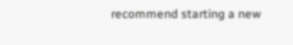recommend starting a new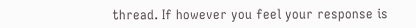thread. If however you feel your response is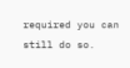required you can still do so.